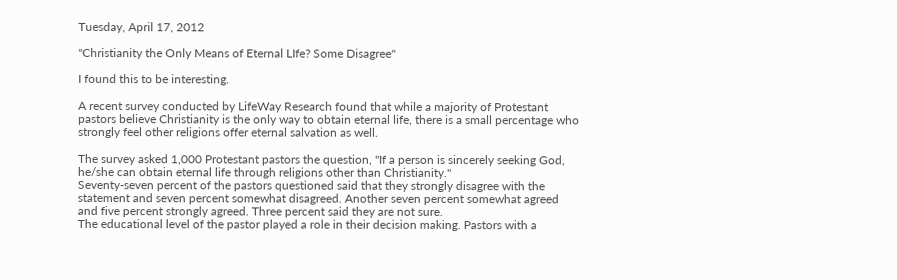Tuesday, April 17, 2012

"Christianity the Only Means of Eternal LIfe? Some Disagree"

I found this to be interesting.

A recent survey conducted by LifeWay Research found that while a majority of Protestant pastors believe Christianity is the only way to obtain eternal life, there is a small percentage who strongly feel other religions offer eternal salvation as well.

The survey asked 1,000 Protestant pastors the question, "If a person is sincerely seeking God, he/she can obtain eternal life through religions other than Christianity."
Seventy-seven percent of the pastors questioned said that they strongly disagree with the statement and seven percent somewhat disagreed. Another seven percent somewhat agreed and five percent strongly agreed. Three percent said they are not sure.
The educational level of the pastor played a role in their decision making. Pastors with a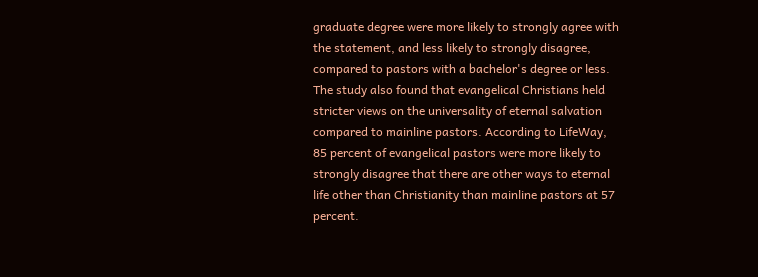graduate degree were more likely to strongly agree with the statement, and less likely to strongly disagree, compared to pastors with a bachelor's degree or less.
The study also found that evangelical Christians held stricter views on the universality of eternal salvation compared to mainline pastors. According to LifeWay, 85 percent of evangelical pastors were more likely to strongly disagree that there are other ways to eternal life other than Christianity than mainline pastors at 57 percent.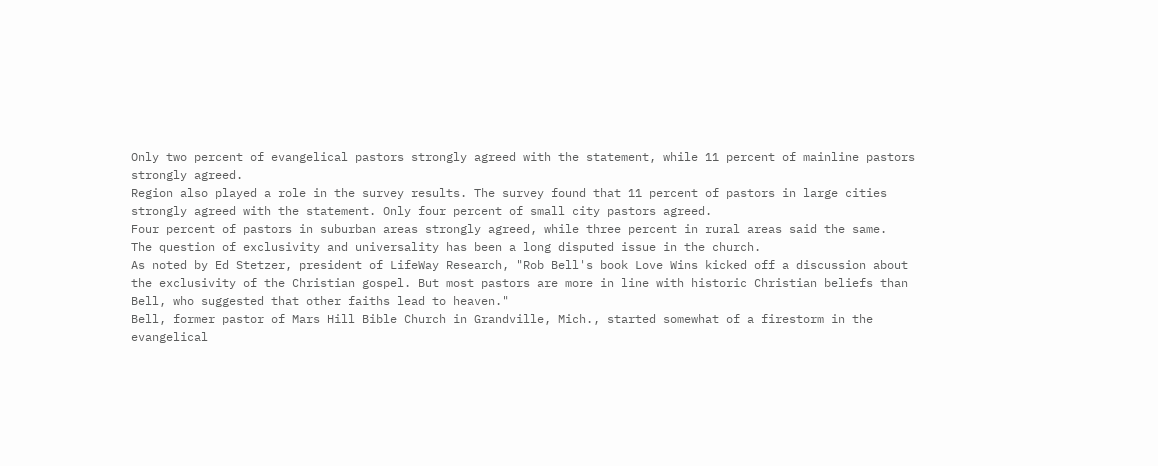Only two percent of evangelical pastors strongly agreed with the statement, while 11 percent of mainline pastors strongly agreed.
Region also played a role in the survey results. The survey found that 11 percent of pastors in large cities strongly agreed with the statement. Only four percent of small city pastors agreed.
Four percent of pastors in suburban areas strongly agreed, while three percent in rural areas said the same.
The question of exclusivity and universality has been a long disputed issue in the church.
As noted by Ed Stetzer, president of LifeWay Research, "Rob Bell's book Love Wins kicked off a discussion about the exclusivity of the Christian gospel. But most pastors are more in line with historic Christian beliefs than Bell, who suggested that other faiths lead to heaven."
Bell, former pastor of Mars Hill Bible Church in Grandville, Mich., started somewhat of a firestorm in the evangelical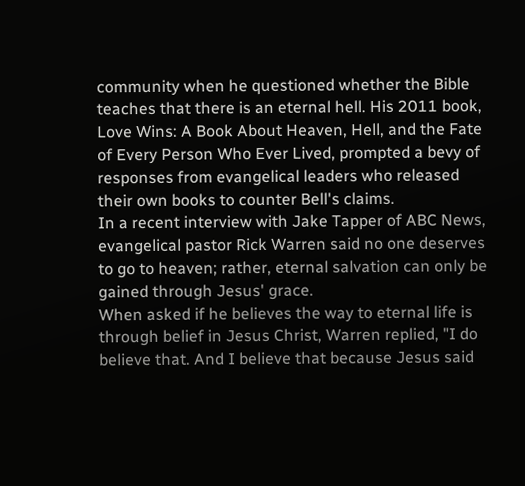community when he questioned whether the Bible teaches that there is an eternal hell. His 2011 book, Love Wins: A Book About Heaven, Hell, and the Fate of Every Person Who Ever Lived, prompted a bevy of responses from evangelical leaders who released their own books to counter Bell's claims.
In a recent interview with Jake Tapper of ABC News, evangelical pastor Rick Warren said no one deserves to go to heaven; rather, eternal salvation can only be gained through Jesus' grace.
When asked if he believes the way to eternal life is through belief in Jesus Christ, Warren replied, "I do believe that. And I believe that because Jesus said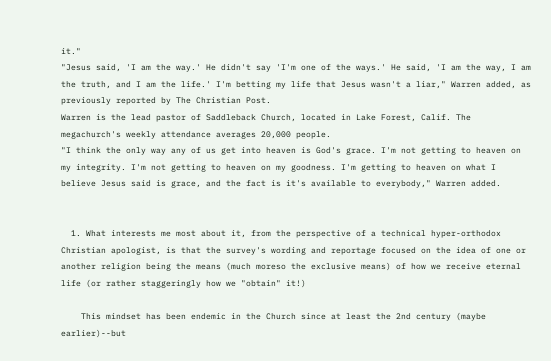it."
"Jesus said, 'I am the way.' He didn't say 'I'm one of the ways.' He said, 'I am the way, I am the truth, and I am the life.' I'm betting my life that Jesus wasn't a liar," Warren added, as previously reported by The Christian Post.
Warren is the lead pastor of Saddleback Church, located in Lake Forest, Calif. The megachurch's weekly attendance averages 20,000 people.
"I think the only way any of us get into heaven is God's grace. I'm not getting to heaven on my integrity. I'm not getting to heaven on my goodness. I'm getting to heaven on what I believe Jesus said is grace, and the fact is it's available to everybody," Warren added.


  1. What interests me most about it, from the perspective of a technical hyper-orthodox Christian apologist, is that the survey's wording and reportage focused on the idea of one or another religion being the means (much moreso the exclusive means) of how we receive eternal life (or rather staggeringly how we "obtain" it!)

    This mindset has been endemic in the Church since at least the 2nd century (maybe earlier)--but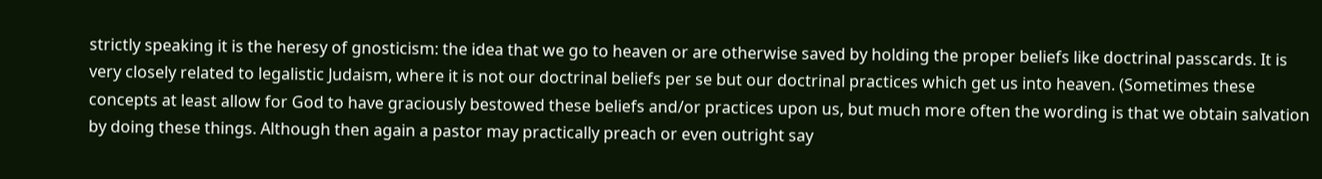strictly speaking it is the heresy of gnosticism: the idea that we go to heaven or are otherwise saved by holding the proper beliefs like doctrinal passcards. It is very closely related to legalistic Judaism, where it is not our doctrinal beliefs per se but our doctrinal practices which get us into heaven. (Sometimes these concepts at least allow for God to have graciously bestowed these beliefs and/or practices upon us, but much more often the wording is that we obtain salvation by doing these things. Although then again a pastor may practically preach or even outright say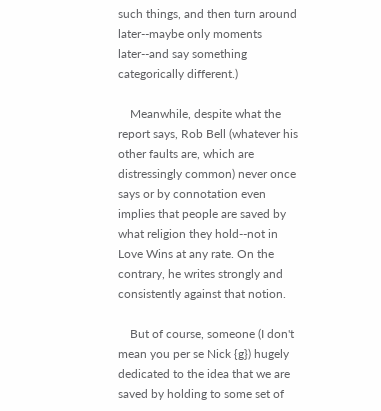such things, and then turn around later--maybe only moments later--and say something categorically different.)

    Meanwhile, despite what the report says, Rob Bell (whatever his other faults are, which are distressingly common) never once says or by connotation even implies that people are saved by what religion they hold--not in Love Wins at any rate. On the contrary, he writes strongly and consistently against that notion.

    But of course, someone (I don't mean you per se Nick {g}) hugely dedicated to the idea that we are saved by holding to some set of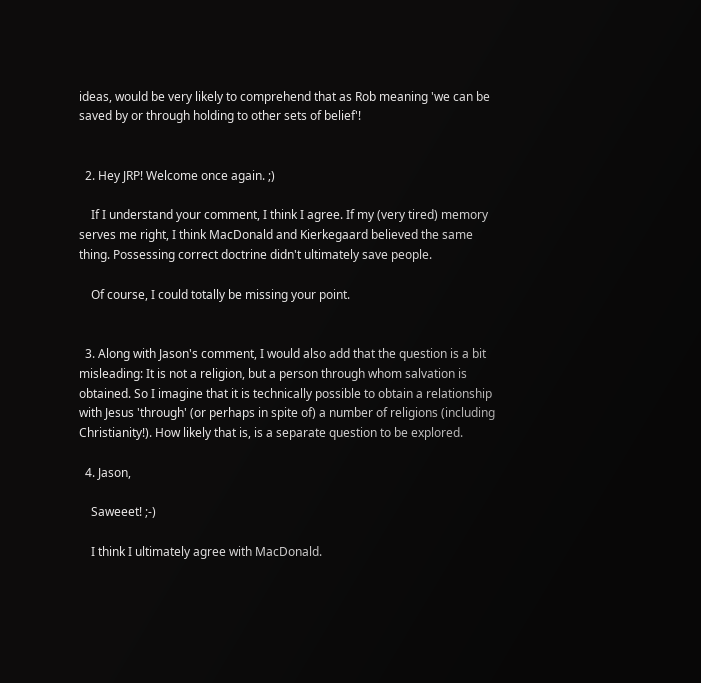ideas, would be very likely to comprehend that as Rob meaning 'we can be saved by or through holding to other sets of belief'!


  2. Hey JRP! Welcome once again. ;)

    If I understand your comment, I think I agree. If my (very tired) memory serves me right, I think MacDonald and Kierkegaard believed the same thing. Possessing correct doctrine didn't ultimately save people.

    Of course, I could totally be missing your point.


  3. Along with Jason's comment, I would also add that the question is a bit misleading: It is not a religion, but a person through whom salvation is obtained. So I imagine that it is technically possible to obtain a relationship with Jesus 'through' (or perhaps in spite of) a number of religions (including Christianity!). How likely that is, is a separate question to be explored.

  4. Jason,

    Saweeet! ;-)

    I think I ultimately agree with MacDonald.